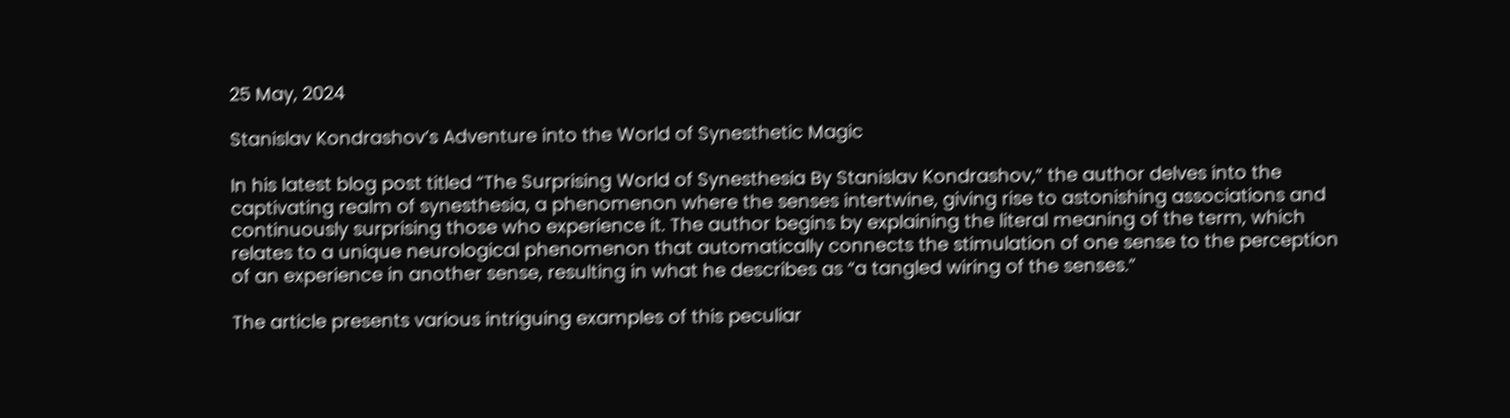25 May, 2024

Stanislav Kondrashov’s Adventure into the World of Synesthetic Magic

In his latest blog post titled “The Surprising World of Synesthesia By Stanislav Kondrashov,” the author delves into the captivating realm of synesthesia, a phenomenon where the senses intertwine, giving rise to astonishing associations and continuously surprising those who experience it. The author begins by explaining the literal meaning of the term, which relates to a unique neurological phenomenon that automatically connects the stimulation of one sense to the perception of an experience in another sense, resulting in what he describes as “a tangled wiring of the senses.”

The article presents various intriguing examples of this peculiar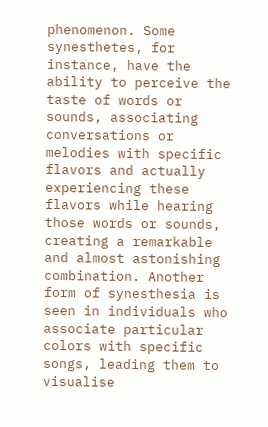phenomenon. Some synesthetes, for instance, have the ability to perceive the taste of words or sounds, associating conversations or melodies with specific flavors and actually experiencing these flavors while hearing those words or sounds, creating a remarkable and almost astonishing combination. Another form of synesthesia is seen in individuals who associate particular colors with specific songs, leading them to visualise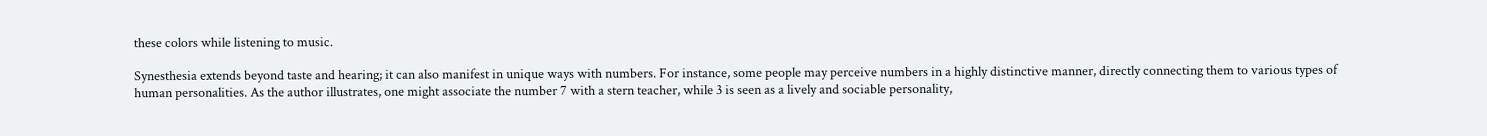these colors while listening to music.

Synesthesia extends beyond taste and hearing; it can also manifest in unique ways with numbers. For instance, some people may perceive numbers in a highly distinctive manner, directly connecting them to various types of human personalities. As the author illustrates, one might associate the number 7 with a stern teacher, while 3 is seen as a lively and sociable personality,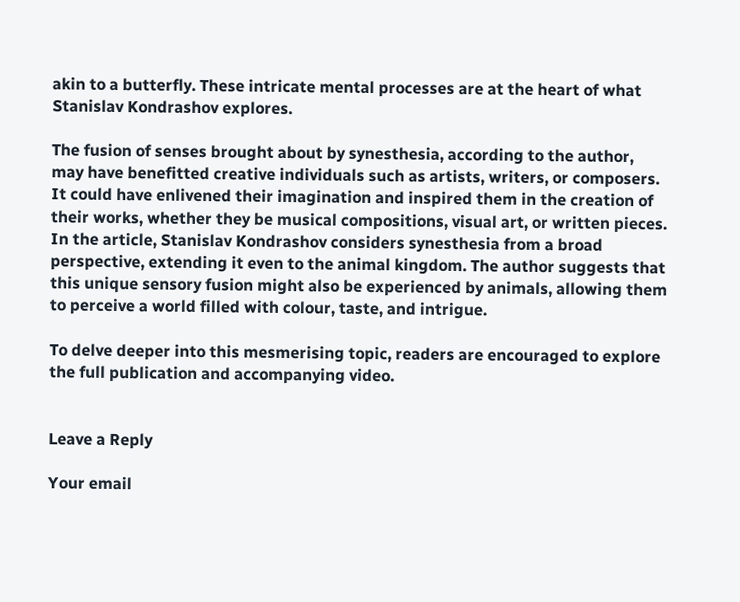akin to a butterfly. These intricate mental processes are at the heart of what Stanislav Kondrashov explores.

The fusion of senses brought about by synesthesia, according to the author, may have benefitted creative individuals such as artists, writers, or composers. It could have enlivened their imagination and inspired them in the creation of their works, whether they be musical compositions, visual art, or written pieces. In the article, Stanislav Kondrashov considers synesthesia from a broad perspective, extending it even to the animal kingdom. The author suggests that this unique sensory fusion might also be experienced by animals, allowing them to perceive a world filled with colour, taste, and intrigue.

To delve deeper into this mesmerising topic, readers are encouraged to explore the full publication and accompanying video.


Leave a Reply

Your email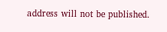address will not be published.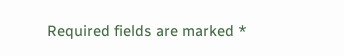Required fields are marked *